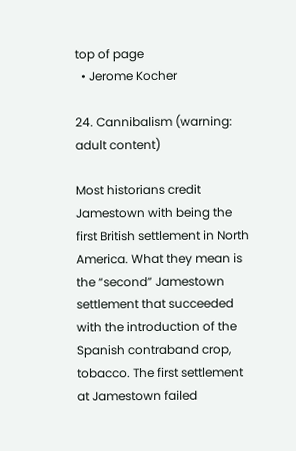top of page
  • Jerome Kocher

24. Cannibalism (warning: adult content)

Most historians credit Jamestown with being the first British settlement in North America. What they mean is the “second” Jamestown settlement that succeeded with the introduction of the Spanish contraband crop, tobacco. The first settlement at Jamestown failed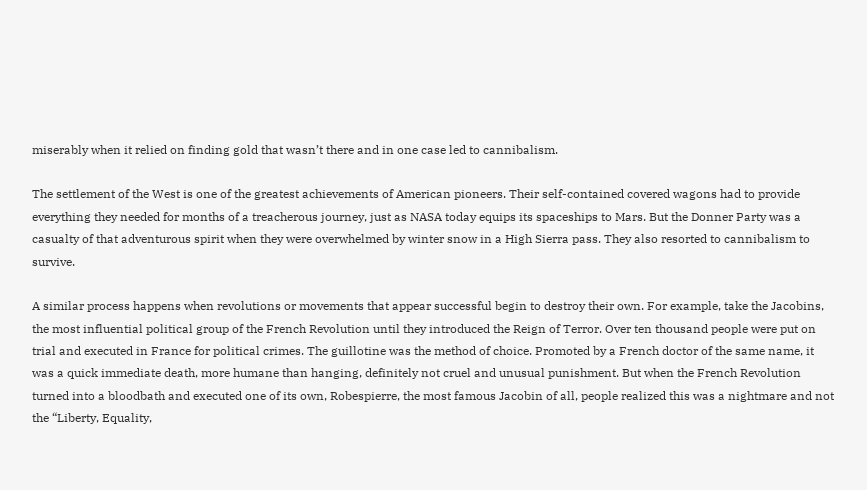miserably when it relied on finding gold that wasn’t there and in one case led to cannibalism.

The settlement of the West is one of the greatest achievements of American pioneers. Their self-contained covered wagons had to provide everything they needed for months of a treacherous journey, just as NASA today equips its spaceships to Mars. But the Donner Party was a casualty of that adventurous spirit when they were overwhelmed by winter snow in a High Sierra pass. They also resorted to cannibalism to survive.

A similar process happens when revolutions or movements that appear successful begin to destroy their own. For example, take the Jacobins, the most influential political group of the French Revolution until they introduced the Reign of Terror. Over ten thousand people were put on trial and executed in France for political crimes. The guillotine was the method of choice. Promoted by a French doctor of the same name, it was a quick immediate death, more humane than hanging, definitely not cruel and unusual punishment. But when the French Revolution turned into a bloodbath and executed one of its own, Robespierre, the most famous Jacobin of all, people realized this was a nightmare and not the “Liberty, Equality,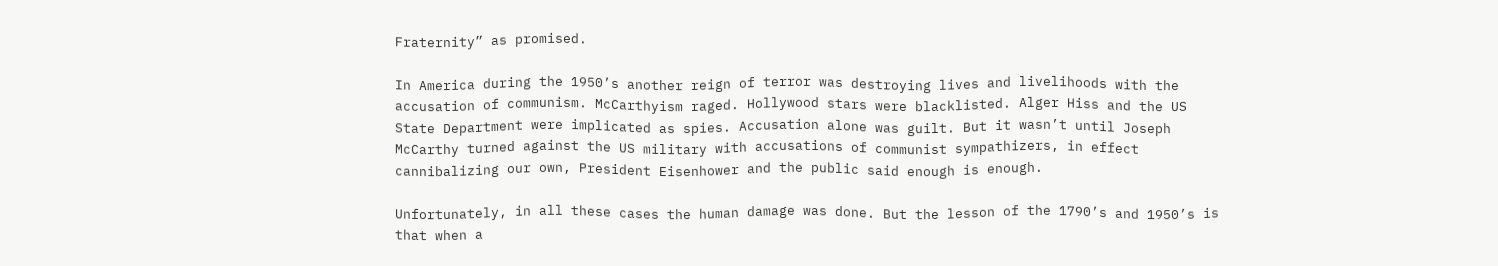Fraternity” as promised.

In America during the 1950’s another reign of terror was destroying lives and livelihoods with the accusation of communism. McCarthyism raged. Hollywood stars were blacklisted. Alger Hiss and the US State Department were implicated as spies. Accusation alone was guilt. But it wasn’t until Joseph McCarthy turned against the US military with accusations of communist sympathizers, in effect cannibalizing our own, President Eisenhower and the public said enough is enough.

Unfortunately, in all these cases the human damage was done. But the lesson of the 1790’s and 1950’s is that when a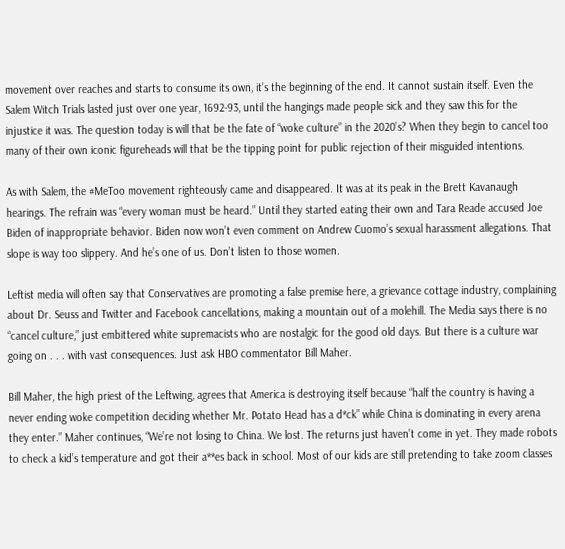movement over reaches and starts to consume its own, it’s the beginning of the end. It cannot sustain itself. Even the Salem Witch Trials lasted just over one year, 1692-93, until the hangings made people sick and they saw this for the injustice it was. The question today is will that be the fate of “woke culture” in the 2020’s? When they begin to cancel too many of their own iconic figureheads will that be the tipping point for public rejection of their misguided intentions.

As with Salem, the #MeToo movement righteously came and disappeared. It was at its peak in the Brett Kavanaugh hearings. The refrain was “every woman must be heard.” Until they started eating their own and Tara Reade accused Joe Biden of inappropriate behavior. Biden now won’t even comment on Andrew Cuomo’s sexual harassment allegations. That slope is way too slippery. And he’s one of us. Don’t listen to those women.

Leftist media will often say that Conservatives are promoting a false premise here, a grievance cottage industry, complaining about Dr. Seuss and Twitter and Facebook cancellations, making a mountain out of a molehill. The Media says there is no “cancel culture,” just embittered white supremacists who are nostalgic for the good old days. But there is a culture war going on . . . with vast consequences. Just ask HBO commentator Bill Maher.

Bill Maher, the high priest of the Leftwing, agrees that America is destroying itself because “half the country is having a never ending woke competition deciding whether Mr. Potato Head has a d*ck” while China is dominating in every arena they enter.” Maher continues, “We’re not losing to China. We lost. The returns just haven’t come in yet. They made robots to check a kid’s temperature and got their a**es back in school. Most of our kids are still pretending to take zoom classes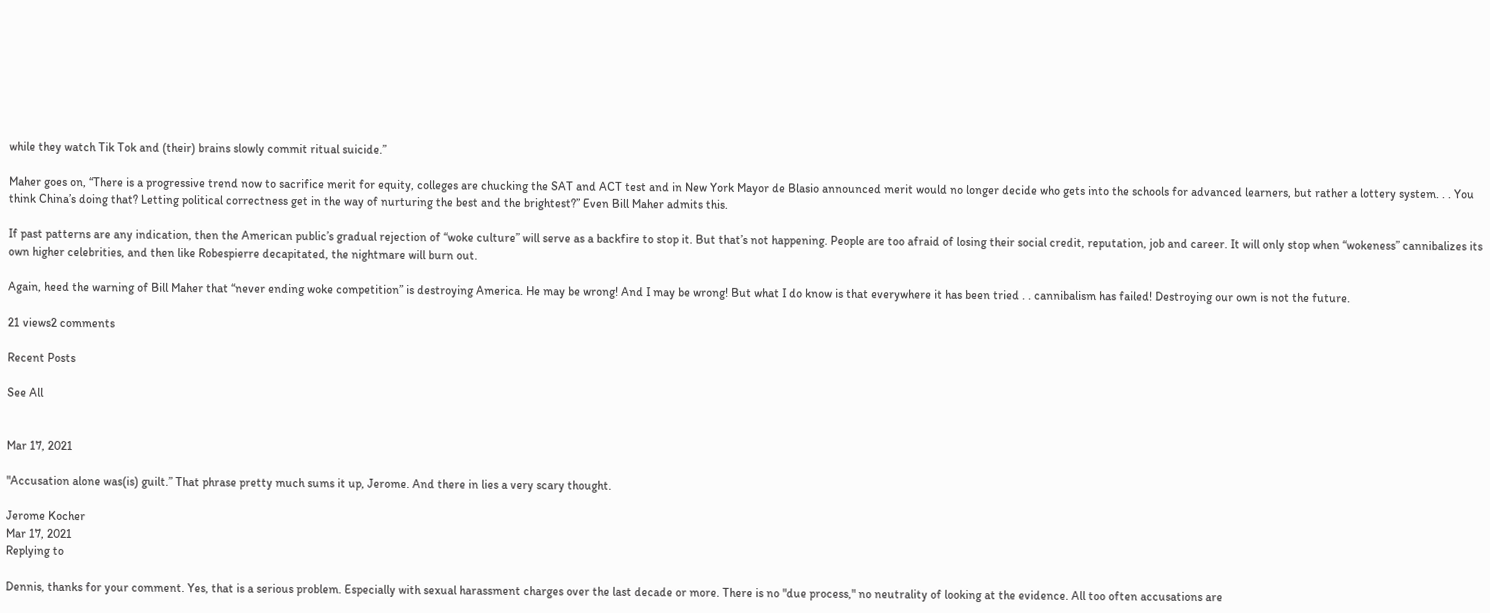while they watch Tik Tok and (their) brains slowly commit ritual suicide.”

Maher goes on, “There is a progressive trend now to sacrifice merit for equity, colleges are chucking the SAT and ACT test and in New York Mayor de Blasio announced merit would no longer decide who gets into the schools for advanced learners, but rather a lottery system. . . You think China’s doing that? Letting political correctness get in the way of nurturing the best and the brightest?” Even Bill Maher admits this.

If past patterns are any indication, then the American public’s gradual rejection of “woke culture” will serve as a backfire to stop it. But that’s not happening. People are too afraid of losing their social credit, reputation, job and career. It will only stop when “wokeness” cannibalizes its own higher celebrities, and then like Robespierre decapitated, the nightmare will burn out.

Again, heed the warning of Bill Maher that “never ending woke competition” is destroying America. He may be wrong! And I may be wrong! But what I do know is that everywhere it has been tried . . cannibalism has failed! Destroying our own is not the future.

21 views2 comments

Recent Posts

See All


Mar 17, 2021

"Accusation alone was(is) guilt.” That phrase pretty much sums it up, Jerome. And there in lies a very scary thought.

Jerome Kocher
Mar 17, 2021
Replying to

Dennis, thanks for your comment. Yes, that is a serious problem. Especially with sexual harassment charges over the last decade or more. There is no "due process," no neutrality of looking at the evidence. All too often accusations are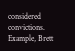considered convictions. Example, Brett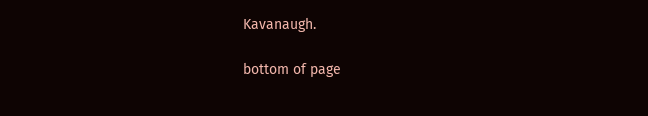Kavanaugh.

bottom of page